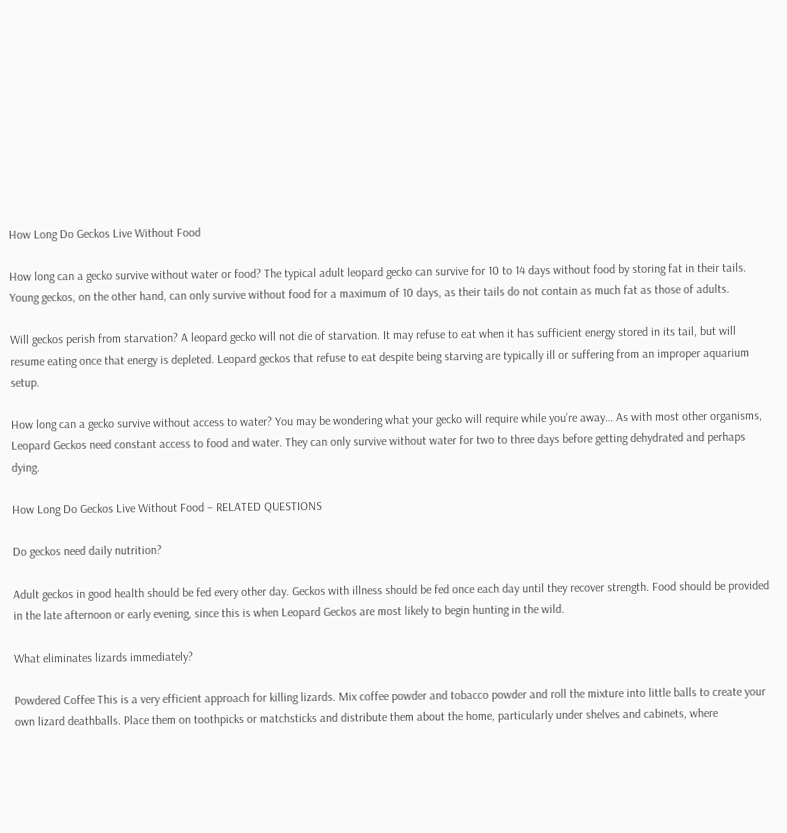How Long Do Geckos Live Without Food

How long can a gecko survive without water or food? The typical adult leopard gecko can survive for 10 to 14 days without food by storing fat in their tails. Young geckos, on the other hand, can only survive without food for a maximum of 10 days, as their tails do not contain as much fat as those of adults.

Will geckos perish from starvation? A leopard gecko will not die of starvation. It may refuse to eat when it has sufficient energy stored in its tail, but will resume eating once that energy is depleted. Leopard geckos that refuse to eat despite being starving are typically ill or suffering from an improper aquarium setup.

How long can a gecko survive without access to water? You may be wondering what your gecko will require while you’re away… As with most other organisms, Leopard Geckos need constant access to food and water. They can only survive without water for two to three days before getting dehydrated and perhaps dying.

How Long Do Geckos Live Without Food – RELATED QUESTIONS

Do geckos need daily nutrition?

Adult geckos in good health should be fed every other day. Geckos with illness should be fed once each day until they recover strength. Food should be provided in the late afternoon or early evening, since this is when Leopard Geckos are most likely to begin hunting in the wild.

What eliminates lizards immediately?

Powdered Coffee This is a very efficient approach for killing lizards. Mix coffee powder and tobacco powder and roll the mixture into little balls to create your own lizard deathballs. Place them on toothpicks or matchsticks and distribute them about the home, particularly under shelves and cabinets, where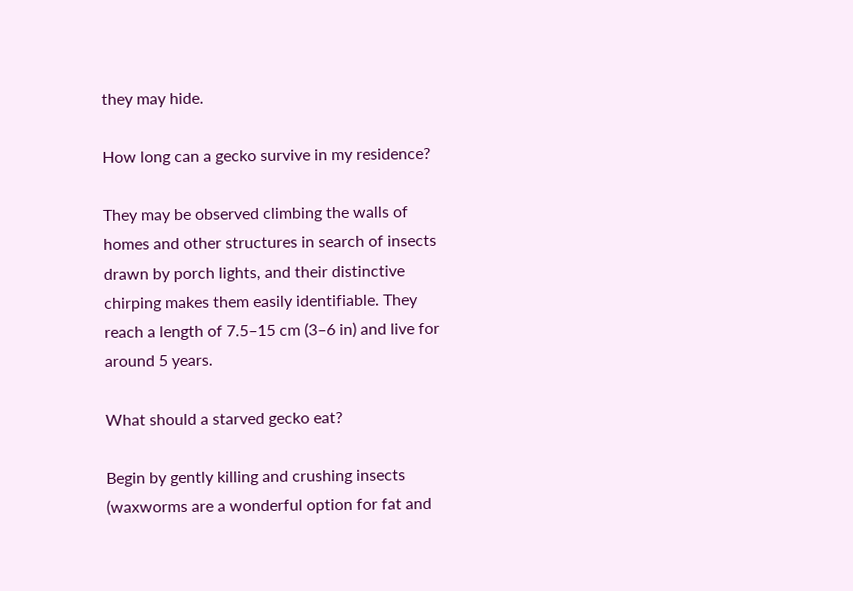they may hide.

How long can a gecko survive in my residence?

They may be observed climbing the walls of homes and other structures in search of insects drawn by porch lights, and their distinctive chirping makes them easily identifiable. They reach a length of 7.5–15 cm (3–6 in) and live for around 5 years.

What should a starved gecko eat?

Begin by gently killing and crushing insects (waxworms are a wonderful option for fat and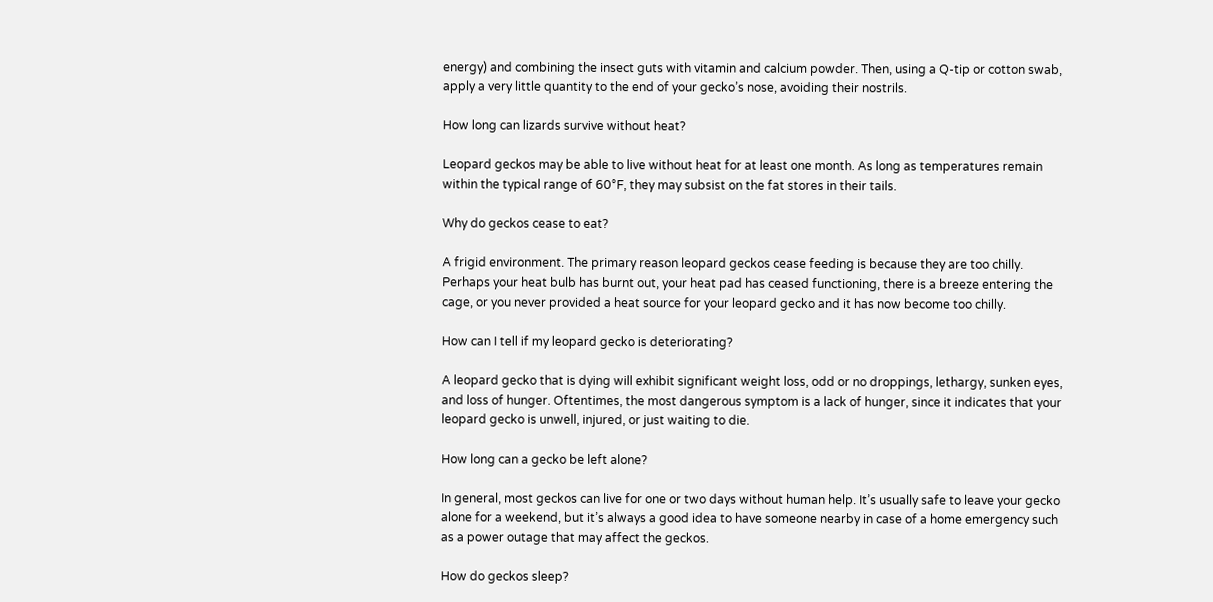energy) and combining the insect guts with vitamin and calcium powder. Then, using a Q-tip or cotton swab, apply a very little quantity to the end of your gecko’s nose, avoiding their nostrils.

How long can lizards survive without heat?

Leopard geckos may be able to live without heat for at least one month. As long as temperatures remain within the typical range of 60°F, they may subsist on the fat stores in their tails.

Why do geckos cease to eat?

A frigid environment. The primary reason leopard geckos cease feeding is because they are too chilly. Perhaps your heat bulb has burnt out, your heat pad has ceased functioning, there is a breeze entering the cage, or you never provided a heat source for your leopard gecko and it has now become too chilly.

How can I tell if my leopard gecko is deteriorating?

A leopard gecko that is dying will exhibit significant weight loss, odd or no droppings, lethargy, sunken eyes, and loss of hunger. Oftentimes, the most dangerous symptom is a lack of hunger, since it indicates that your leopard gecko is unwell, injured, or just waiting to die.

How long can a gecko be left alone?

In general, most geckos can live for one or two days without human help. It’s usually safe to leave your gecko alone for a weekend, but it’s always a good idea to have someone nearby in case of a home emergency such as a power outage that may affect the geckos.

How do geckos sleep?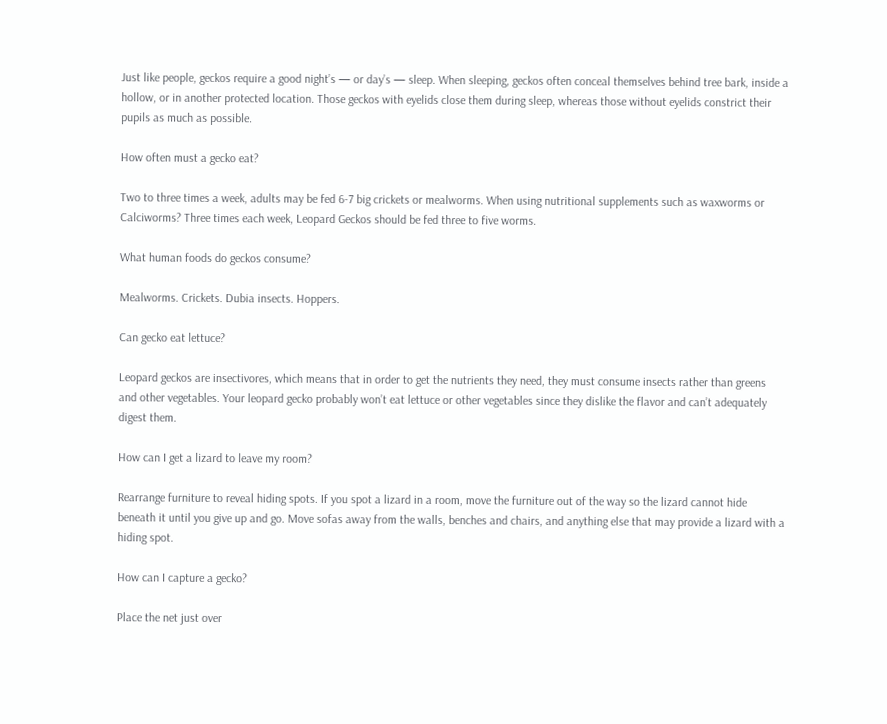Just like people, geckos require a good night’s — or day’s — sleep. When sleeping, geckos often conceal themselves behind tree bark, inside a hollow, or in another protected location. Those geckos with eyelids close them during sleep, whereas those without eyelids constrict their pupils as much as possible.

How often must a gecko eat?

Two to three times a week, adults may be fed 6-7 big crickets or mealworms. When using nutritional supplements such as waxworms or Calciworms? Three times each week, Leopard Geckos should be fed three to five worms.

What human foods do geckos consume?

Mealworms. Crickets. Dubia insects. Hoppers.

Can gecko eat lettuce?

Leopard geckos are insectivores, which means that in order to get the nutrients they need, they must consume insects rather than greens and other vegetables. Your leopard gecko probably won’t eat lettuce or other vegetables since they dislike the flavor and can’t adequately digest them.

How can I get a lizard to leave my room?

Rearrange furniture to reveal hiding spots. If you spot a lizard in a room, move the furniture out of the way so the lizard cannot hide beneath it until you give up and go. Move sofas away from the walls, benches and chairs, and anything else that may provide a lizard with a hiding spot.

How can I capture a gecko?

Place the net just over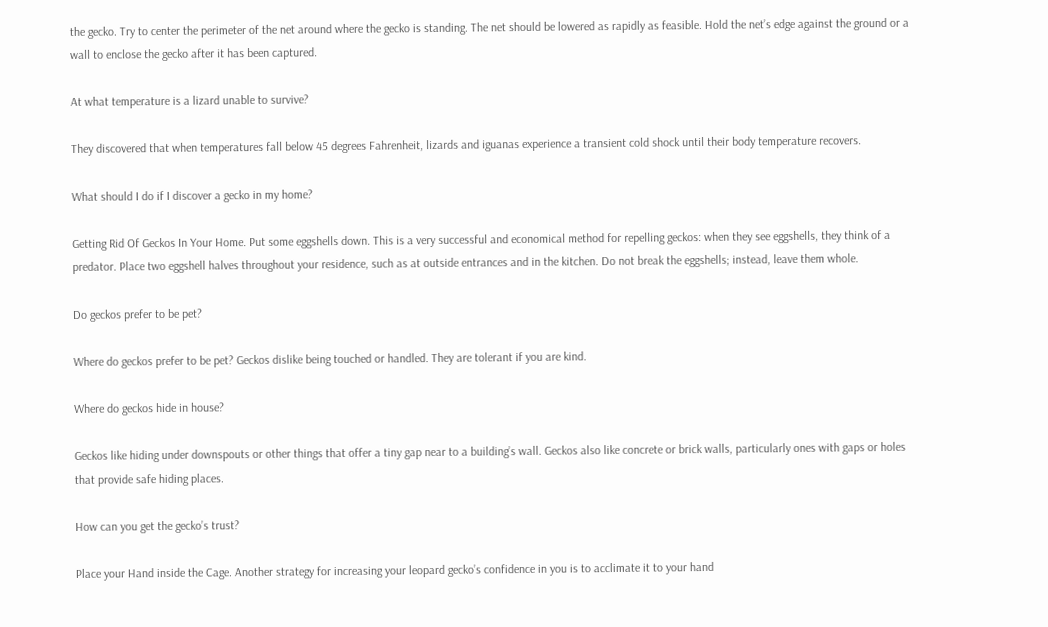the gecko. Try to center the perimeter of the net around where the gecko is standing. The net should be lowered as rapidly as feasible. Hold the net’s edge against the ground or a wall to enclose the gecko after it has been captured.

At what temperature is a lizard unable to survive?

They discovered that when temperatures fall below 45 degrees Fahrenheit, lizards and iguanas experience a transient cold shock until their body temperature recovers.

What should I do if I discover a gecko in my home?

Getting Rid Of Geckos In Your Home. Put some eggshells down. This is a very successful and economical method for repelling geckos: when they see eggshells, they think of a predator. Place two eggshell halves throughout your residence, such as at outside entrances and in the kitchen. Do not break the eggshells; instead, leave them whole.

Do geckos prefer to be pet?

Where do geckos prefer to be pet? Geckos dislike being touched or handled. They are tolerant if you are kind.

Where do geckos hide in house?

Geckos like hiding under downspouts or other things that offer a tiny gap near to a building’s wall. Geckos also like concrete or brick walls, particularly ones with gaps or holes that provide safe hiding places.

How can you get the gecko’s trust?

Place your Hand inside the Cage. Another strategy for increasing your leopard gecko’s confidence in you is to acclimate it to your hand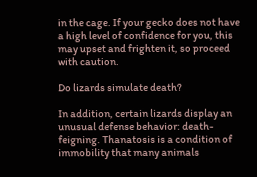in the cage. If your gecko does not have a high level of confidence for you, this may upset and frighten it, so proceed with caution.

Do lizards simulate death?

In addition, certain lizards display an unusual defense behavior: death-feigning. Thanatosis is a condition of immobility that many animals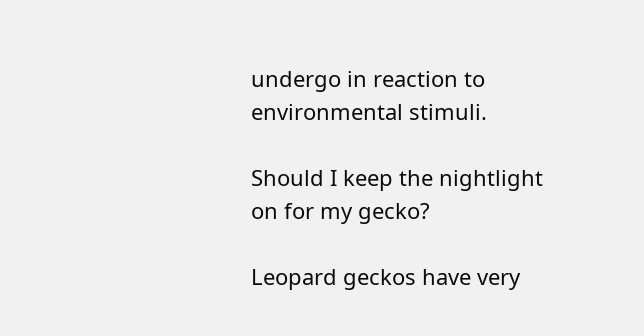undergo in reaction to environmental stimuli.

Should I keep the nightlight on for my gecko?

Leopard geckos have very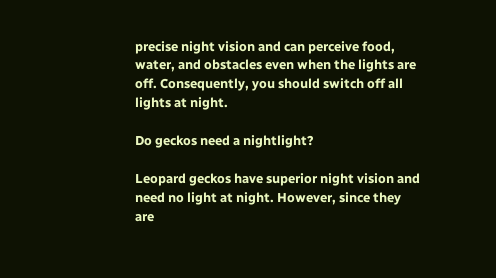precise night vision and can perceive food, water, and obstacles even when the lights are off. Consequently, you should switch off all lights at night.

Do geckos need a nightlight?

Leopard geckos have superior night vision and need no light at night. However, since they are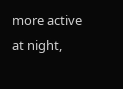more active at night,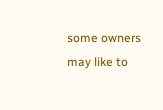some owners may like to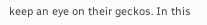keep an eye on their geckos. In this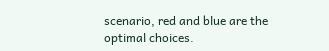scenario, red and blue are the optimal choices.